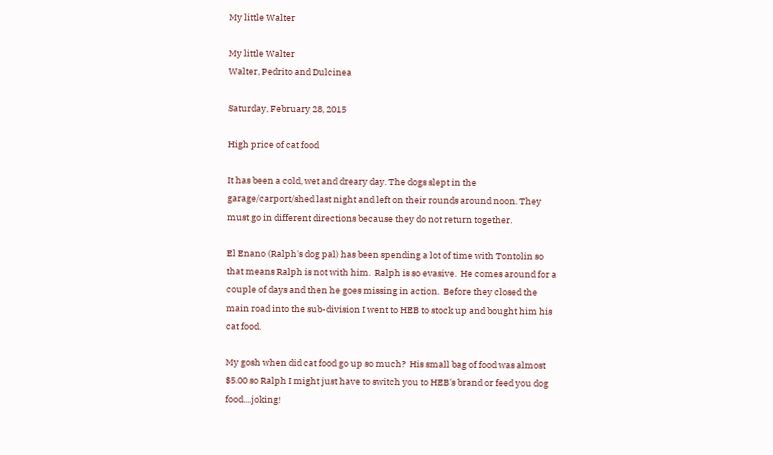My little Walter

My little Walter
Walter, Pedrito and Dulcinea

Saturday, February 28, 2015

High price of cat food

It has been a cold, wet and dreary day. The dogs slept in the garage/carport/shed last night and left on their rounds around noon. They must go in different directions because they do not return together.

El Enano (Ralph's dog pal) has been spending a lot of time with Tontolin so that means Ralph is not with him.  Ralph is so evasive.  He comes around for a couple of days and then he goes missing in action.  Before they closed the main road into the sub-division I went to HEB to stock up and bought him his cat food.

My gosh when did cat food go up so much?  His small bag of food was almost $5.00 so Ralph I might just have to switch you to HEB's brand or feed you dog food....joking!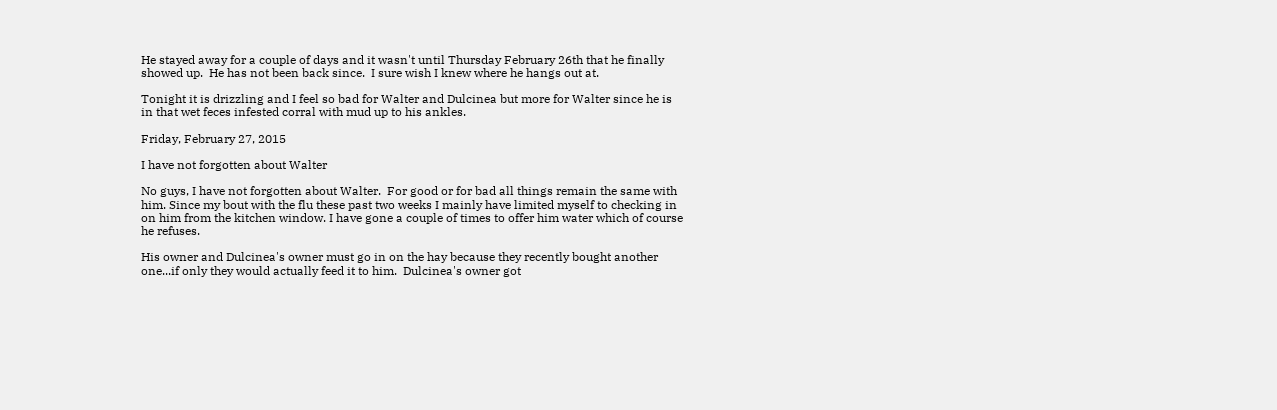He stayed away for a couple of days and it wasn't until Thursday February 26th that he finally showed up.  He has not been back since.  I sure wish I knew where he hangs out at.

Tonight it is drizzling and I feel so bad for Walter and Dulcinea but more for Walter since he is in that wet feces infested corral with mud up to his ankles.

Friday, February 27, 2015

I have not forgotten about Walter

No guys, I have not forgotten about Walter.  For good or for bad all things remain the same with him. Since my bout with the flu these past two weeks I mainly have limited myself to checking in on him from the kitchen window. I have gone a couple of times to offer him water which of course he refuses.

His owner and Dulcinea's owner must go in on the hay because they recently bought another one...if only they would actually feed it to him.  Dulcinea's owner got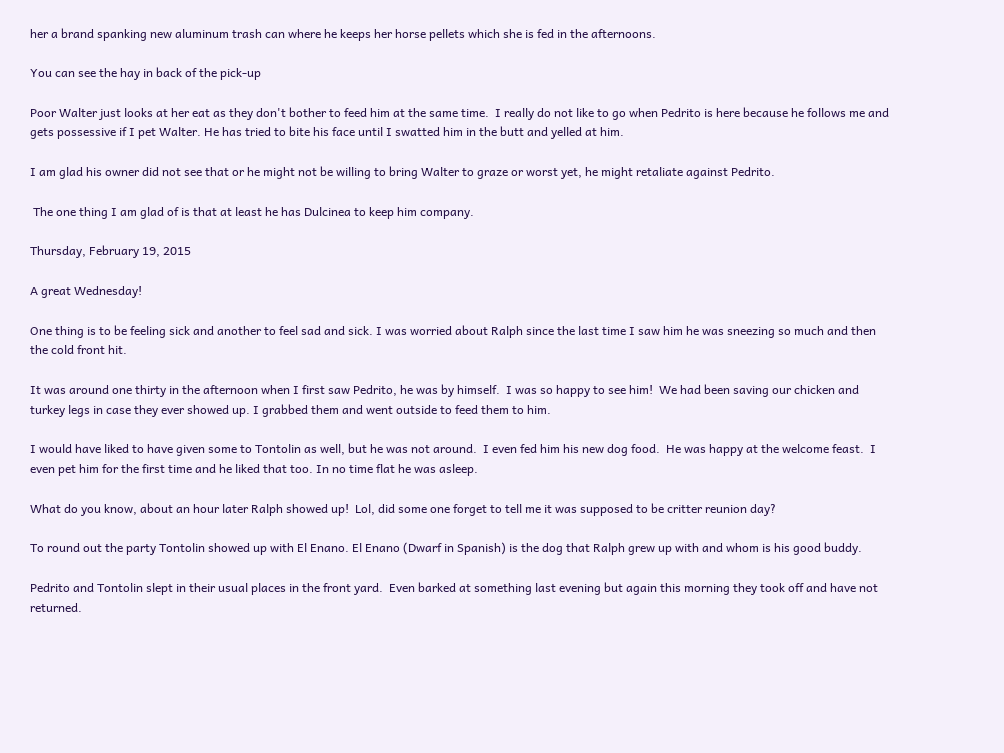her a brand spanking new aluminum trash can where he keeps her horse pellets which she is fed in the afternoons.

You can see the hay in back of the pick-up

Poor Walter just looks at her eat as they don't bother to feed him at the same time.  I really do not like to go when Pedrito is here because he follows me and gets possessive if I pet Walter. He has tried to bite his face until I swatted him in the butt and yelled at him.

I am glad his owner did not see that or he might not be willing to bring Walter to graze or worst yet, he might retaliate against Pedrito.

 The one thing I am glad of is that at least he has Dulcinea to keep him company.

Thursday, February 19, 2015

A great Wednesday!

One thing is to be feeling sick and another to feel sad and sick. I was worried about Ralph since the last time I saw him he was sneezing so much and then the cold front hit.

It was around one thirty in the afternoon when I first saw Pedrito, he was by himself.  I was so happy to see him!  We had been saving our chicken and turkey legs in case they ever showed up. I grabbed them and went outside to feed them to him.

I would have liked to have given some to Tontolin as well, but he was not around.  I even fed him his new dog food.  He was happy at the welcome feast.  I even pet him for the first time and he liked that too. In no time flat he was asleep.

What do you know, about an hour later Ralph showed up!  Lol, did some one forget to tell me it was supposed to be critter reunion day?

To round out the party Tontolin showed up with El Enano. El Enano (Dwarf in Spanish) is the dog that Ralph grew up with and whom is his good buddy.

Pedrito and Tontolin slept in their usual places in the front yard.  Even barked at something last evening but again this morning they took off and have not returned.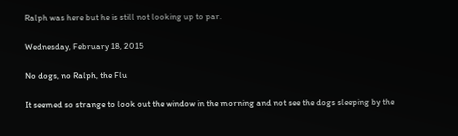Ralph was here but he is still not looking up to par.

Wednesday, February 18, 2015

No dogs, no Ralph, the Flu

It seemed so strange to look out the window in the morning and not see the dogs sleeping by the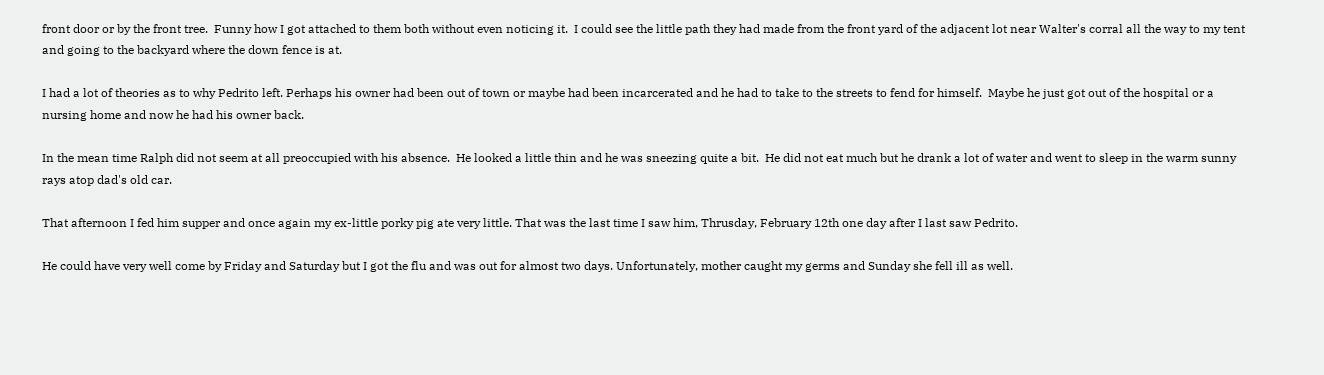front door or by the front tree.  Funny how I got attached to them both without even noticing it.  I could see the little path they had made from the front yard of the adjacent lot near Walter's corral all the way to my tent and going to the backyard where the down fence is at.

I had a lot of theories as to why Pedrito left. Perhaps his owner had been out of town or maybe had been incarcerated and he had to take to the streets to fend for himself.  Maybe he just got out of the hospital or a nursing home and now he had his owner back.

In the mean time Ralph did not seem at all preoccupied with his absence.  He looked a little thin and he was sneezing quite a bit.  He did not eat much but he drank a lot of water and went to sleep in the warm sunny rays atop dad's old car.

That afternoon I fed him supper and once again my ex-little porky pig ate very little. That was the last time I saw him, Thrusday, February 12th one day after I last saw Pedrito.

He could have very well come by Friday and Saturday but I got the flu and was out for almost two days. Unfortunately, mother caught my germs and Sunday she fell ill as well.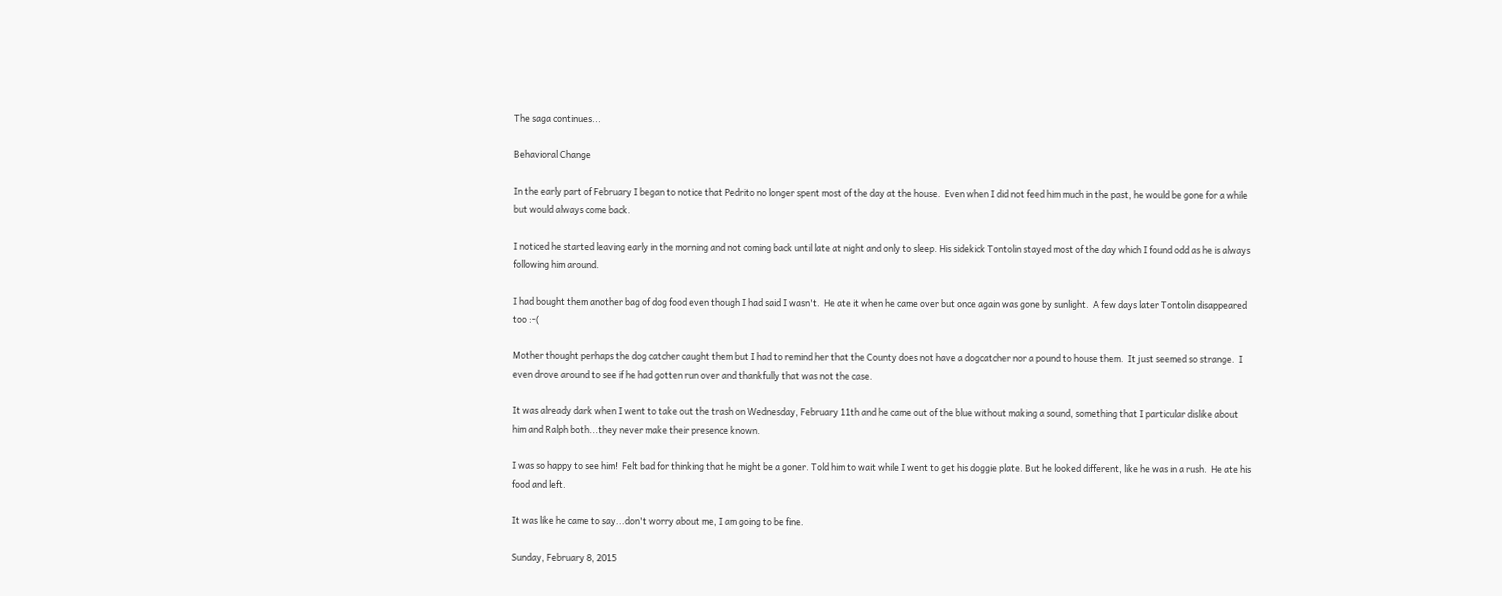The saga continues...

Behavioral Change

In the early part of February I began to notice that Pedrito no longer spent most of the day at the house.  Even when I did not feed him much in the past, he would be gone for a while but would always come back.

I noticed he started leaving early in the morning and not coming back until late at night and only to sleep. His sidekick Tontolin stayed most of the day which I found odd as he is always following him around.

I had bought them another bag of dog food even though I had said I wasn't.  He ate it when he came over but once again was gone by sunlight.  A few days later Tontolin disappeared too :-(

Mother thought perhaps the dog catcher caught them but I had to remind her that the County does not have a dogcatcher nor a pound to house them.  It just seemed so strange.  I even drove around to see if he had gotten run over and thankfully that was not the case.

It was already dark when I went to take out the trash on Wednesday, February 11th and he came out of the blue without making a sound, something that I particular dislike about him and Ralph both...they never make their presence known.

I was so happy to see him!  Felt bad for thinking that he might be a goner. Told him to wait while I went to get his doggie plate. But he looked different, like he was in a rush.  He ate his food and left.

It was like he came to say...don't worry about me, I am going to be fine.

Sunday, February 8, 2015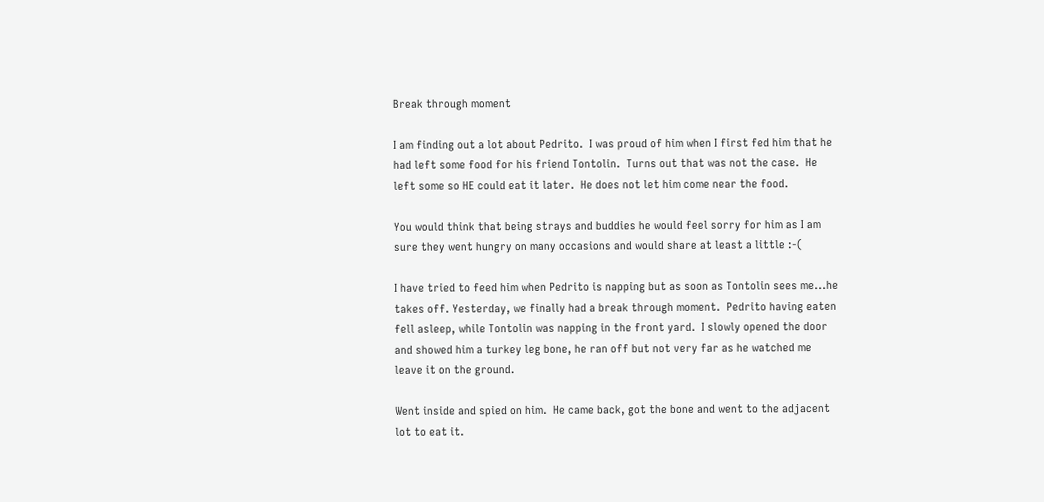Break through moment

I am finding out a lot about Pedrito.  I was proud of him when I first fed him that he had left some food for his friend Tontolin.  Turns out that was not the case.  He left some so HE could eat it later.  He does not let him come near the food.

You would think that being strays and buddies he would feel sorry for him as I am sure they went hungry on many occasions and would share at least a little :-(

I have tried to feed him when Pedrito is napping but as soon as Tontolin sees me...he takes off. Yesterday, we finally had a break through moment.  Pedrito having eaten fell asleep, while Tontolin was napping in the front yard.  I slowly opened the door and showed him a turkey leg bone, he ran off but not very far as he watched me leave it on the ground.

Went inside and spied on him.  He came back, got the bone and went to the adjacent lot to eat it.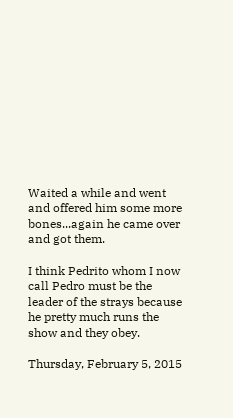Waited a while and went and offered him some more bones...again he came over and got them.

I think Pedrito whom I now call Pedro must be the leader of the strays because he pretty much runs the show and they obey.

Thursday, February 5, 2015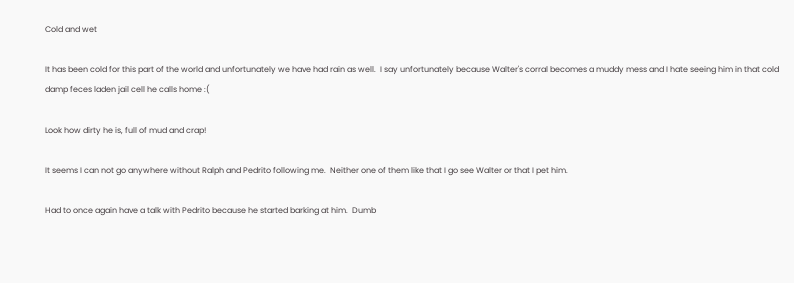Cold and wet

It has been cold for this part of the world and unfortunately we have had rain as well.  I say unfortunately because Walter's corral becomes a muddy mess and I hate seeing him in that cold damp feces laden jail cell he calls home :(

Look how dirty he is, full of mud and crap!

It seems I can not go anywhere without Ralph and Pedrito following me.  Neither one of them like that I go see Walter or that I pet him.

Had to once again have a talk with Pedrito because he started barking at him.  Dumb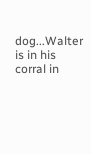dog...Walter is in his corral in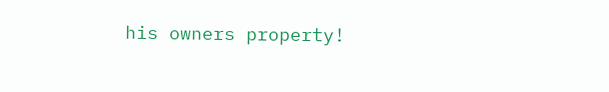his owners property!